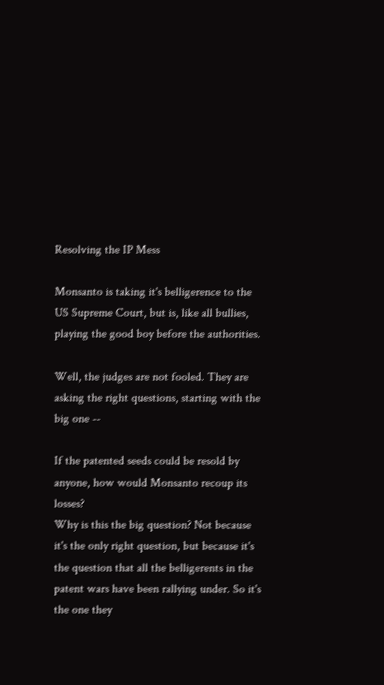Resolving the IP Mess

Monsanto is taking it's belligerence to the US Supreme Court, but is, like all bullies, playing the good boy before the authorities.

Well, the judges are not fooled. They are asking the right questions, starting with the big one --

If the patented seeds could be resold by anyone, how would Monsanto recoup its losses?
Why is this the big question? Not because it's the only right question, but because it's the question that all the belligerents in the patent wars have been rallying under. So it's the one they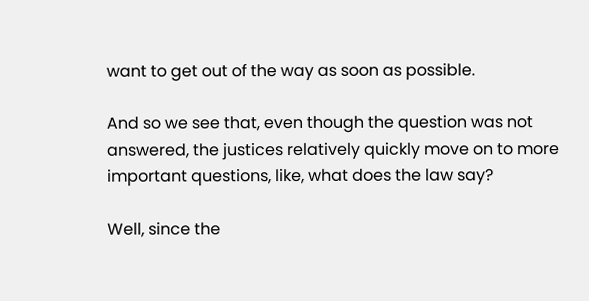want to get out of the way as soon as possible.

And so we see that, even though the question was not answered, the justices relatively quickly move on to more important questions, like, what does the law say?

Well, since the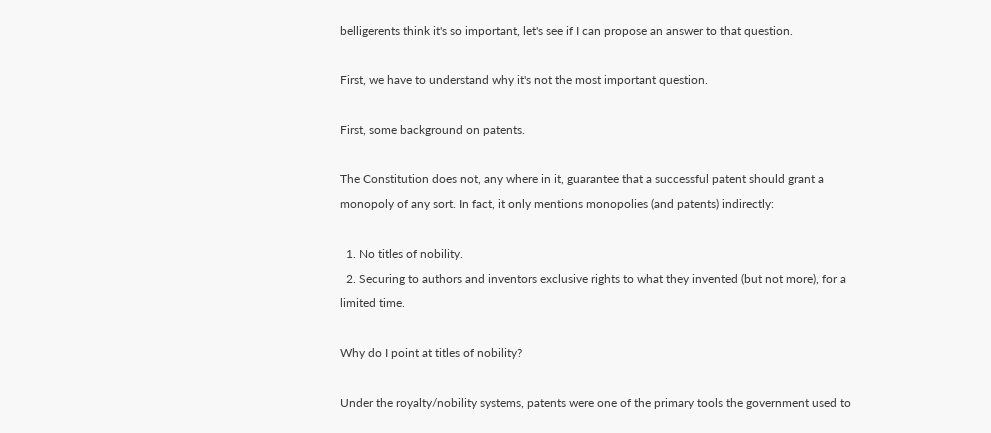belligerents think it's so important, let's see if I can propose an answer to that question.

First, we have to understand why it's not the most important question.

First, some background on patents.

The Constitution does not, any where in it, guarantee that a successful patent should grant a monopoly of any sort. In fact, it only mentions monopolies (and patents) indirectly:

  1. No titles of nobility.
  2. Securing to authors and inventors exclusive rights to what they invented (but not more), for a limited time.

Why do I point at titles of nobility?

Under the royalty/nobility systems, patents were one of the primary tools the government used to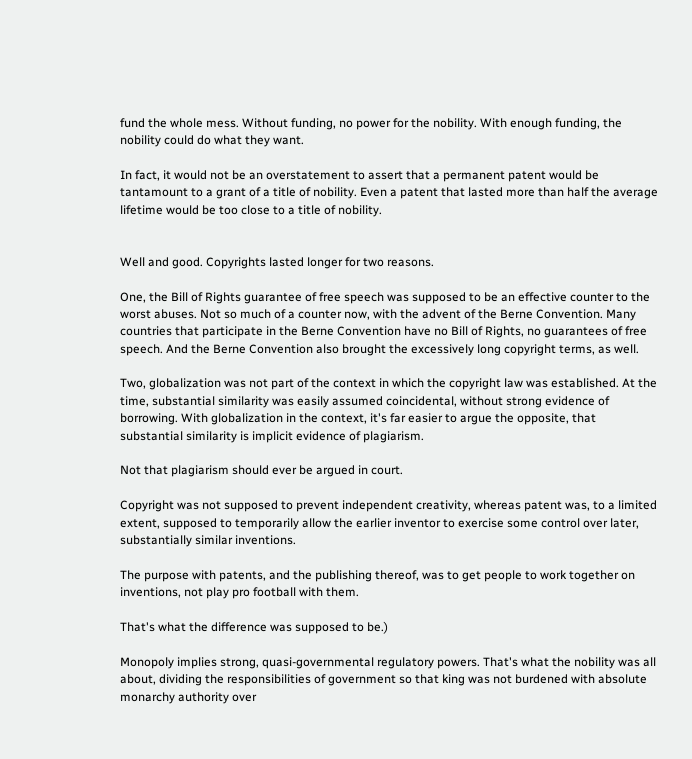fund the whole mess. Without funding, no power for the nobility. With enough funding, the nobility could do what they want.

In fact, it would not be an overstatement to assert that a permanent patent would be tantamount to a grant of a title of nobility. Even a patent that lasted more than half the average lifetime would be too close to a title of nobility.


Well and good. Copyrights lasted longer for two reasons.

One, the Bill of Rights guarantee of free speech was supposed to be an effective counter to the worst abuses. Not so much of a counter now, with the advent of the Berne Convention. Many countries that participate in the Berne Convention have no Bill of Rights, no guarantees of free speech. And the Berne Convention also brought the excessively long copyright terms, as well.

Two, globalization was not part of the context in which the copyright law was established. At the time, substantial similarity was easily assumed coincidental, without strong evidence of borrowing. With globalization in the context, it's far easier to argue the opposite, that substantial similarity is implicit evidence of plagiarism.

Not that plagiarism should ever be argued in court.

Copyright was not supposed to prevent independent creativity, whereas patent was, to a limited extent, supposed to temporarily allow the earlier inventor to exercise some control over later, substantially similar inventions.

The purpose with patents, and the publishing thereof, was to get people to work together on inventions, not play pro football with them.

That's what the difference was supposed to be.)

Monopoly implies strong, quasi-governmental regulatory powers. That's what the nobility was all about, dividing the responsibilities of government so that king was not burdened with absolute monarchy authority over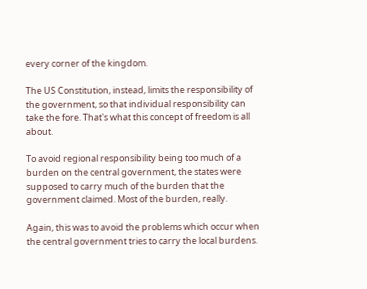every corner of the kingdom.

The US Constitution, instead, limits the responsibility of the government, so that individual responsibility can take the fore. That's what this concept of freedom is all about.

To avoid regional responsibility being too much of a burden on the central government, the states were supposed to carry much of the burden that the government claimed. Most of the burden, really.

Again, this was to avoid the problems which occur when the central government tries to carry the local burdens.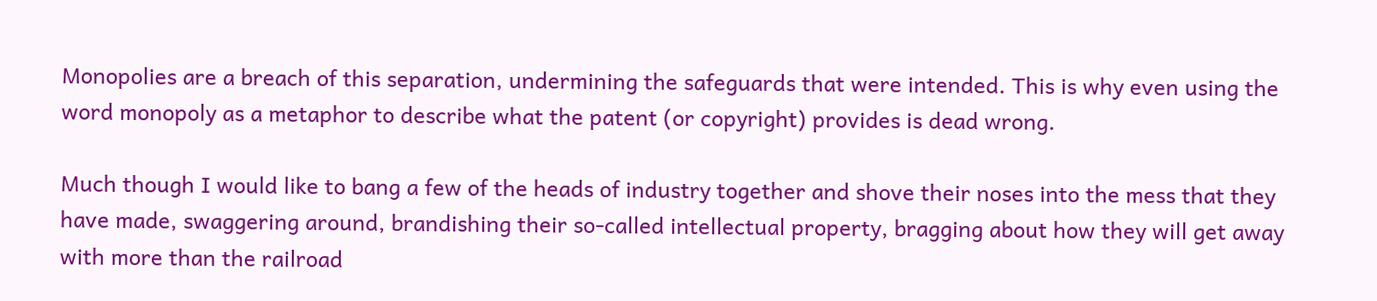Monopolies are a breach of this separation, undermining the safeguards that were intended. This is why even using the word monopoly as a metaphor to describe what the patent (or copyright) provides is dead wrong.

Much though I would like to bang a few of the heads of industry together and shove their noses into the mess that they have made, swaggering around, brandishing their so-called intellectual property, bragging about how they will get away with more than the railroad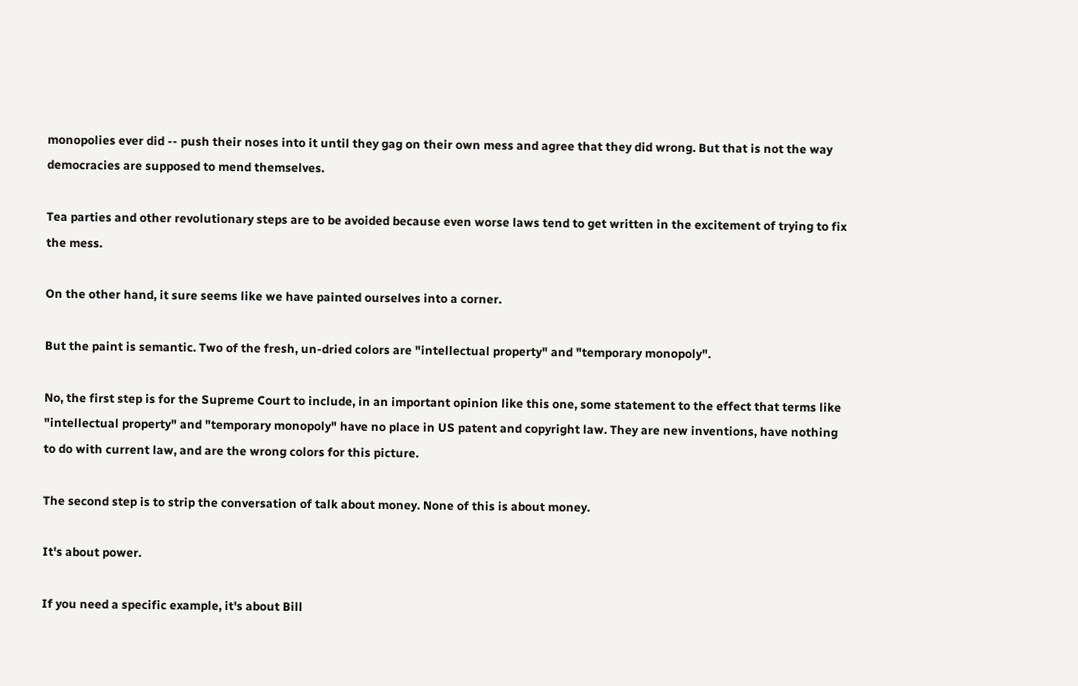monopolies ever did -- push their noses into it until they gag on their own mess and agree that they did wrong. But that is not the way democracies are supposed to mend themselves.

Tea parties and other revolutionary steps are to be avoided because even worse laws tend to get written in the excitement of trying to fix the mess.

On the other hand, it sure seems like we have painted ourselves into a corner.

But the paint is semantic. Two of the fresh, un-dried colors are "intellectual property" and "temporary monopoly".

No, the first step is for the Supreme Court to include, in an important opinion like this one, some statement to the effect that terms like "intellectual property" and "temporary monopoly" have no place in US patent and copyright law. They are new inventions, have nothing to do with current law, and are the wrong colors for this picture.

The second step is to strip the conversation of talk about money. None of this is about money.

It's about power.

If you need a specific example, it's about Bill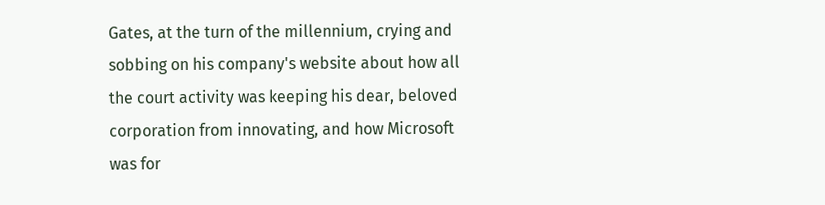Gates, at the turn of the millennium, crying and sobbing on his company's website about how all the court activity was keeping his dear, beloved corporation from innovating, and how Microsoft was for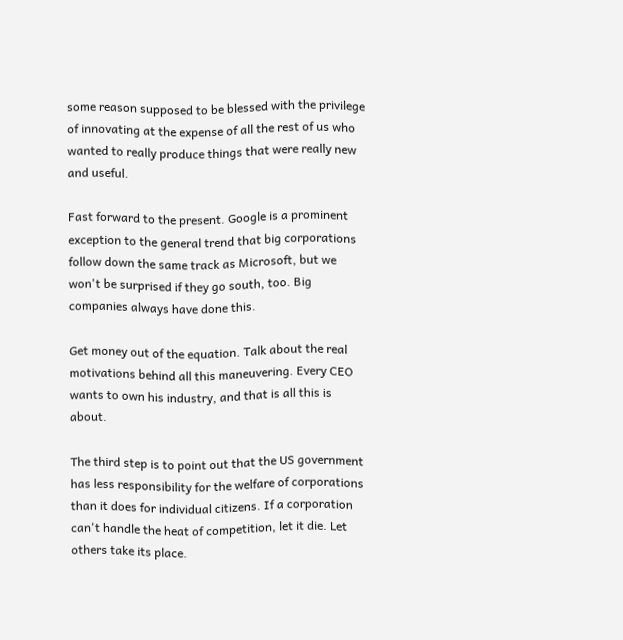some reason supposed to be blessed with the privilege of innovating at the expense of all the rest of us who wanted to really produce things that were really new and useful.

Fast forward to the present. Google is a prominent exception to the general trend that big corporations follow down the same track as Microsoft, but we won't be surprised if they go south, too. Big companies always have done this.

Get money out of the equation. Talk about the real motivations behind all this maneuvering. Every CEO wants to own his industry, and that is all this is about.

The third step is to point out that the US government has less responsibility for the welfare of corporations than it does for individual citizens. If a corporation can't handle the heat of competition, let it die. Let others take its place.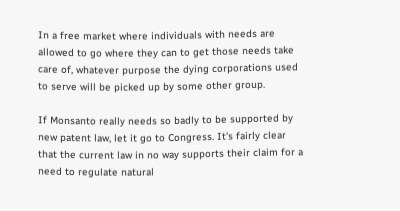In a free market where individuals with needs are allowed to go where they can to get those needs take care of, whatever purpose the dying corporations used to serve will be picked up by some other group.

If Monsanto really needs so badly to be supported by new patent law, let it go to Congress. It's fairly clear that the current law in no way supports their claim for a need to regulate natural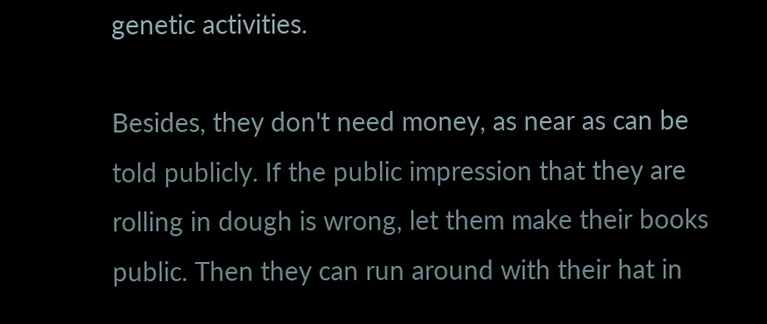genetic activities.

Besides, they don't need money, as near as can be told publicly. If the public impression that they are rolling in dough is wrong, let them make their books public. Then they can run around with their hat in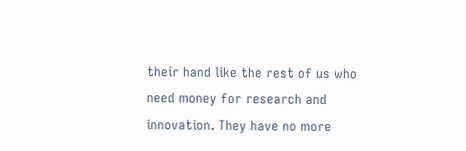their hand like the rest of us who need money for research and innovation. They have no more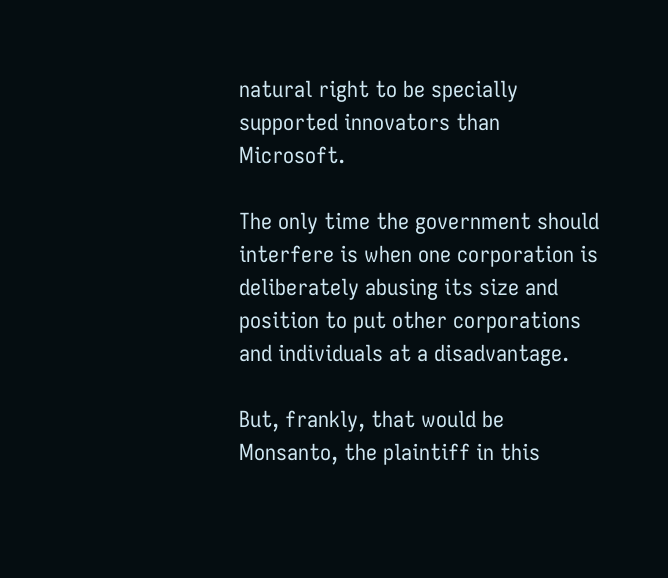natural right to be specially supported innovators than Microsoft.

The only time the government should interfere is when one corporation is deliberately abusing its size and position to put other corporations and individuals at a disadvantage.

But, frankly, that would be Monsanto, the plaintiff in this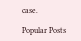case.

Popular Posts